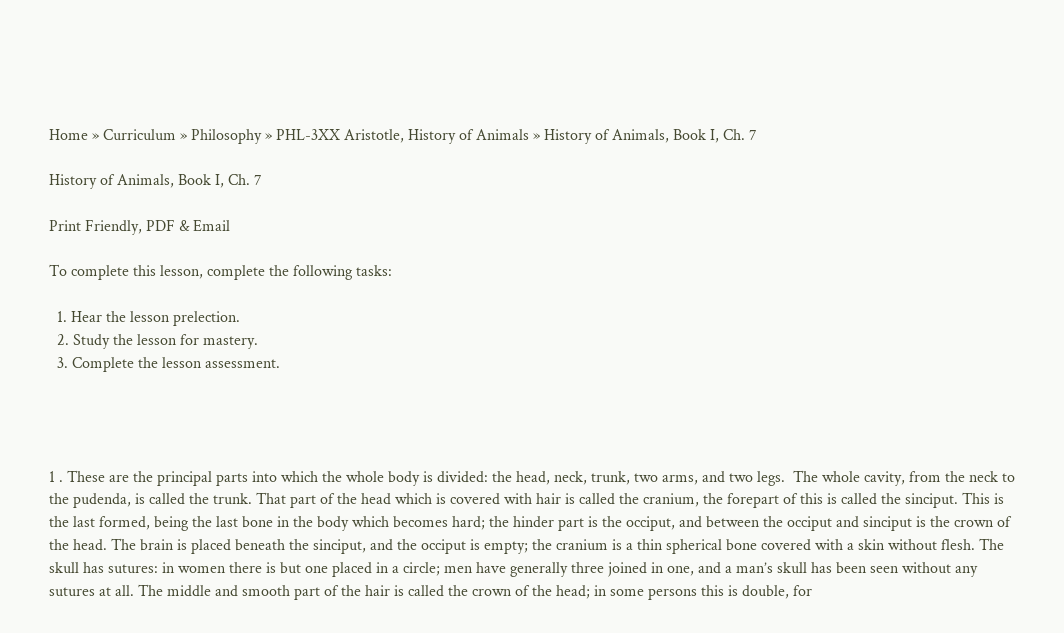Home » Curriculum » Philosophy » PHL-3XX Aristotle, History of Animals » History of Animals, Book I, Ch. 7

History of Animals, Book I, Ch. 7

Print Friendly, PDF & Email

To complete this lesson, complete the following tasks:

  1. Hear the lesson prelection.
  2. Study the lesson for mastery.
  3. Complete the lesson assessment.




1 . These are the principal parts into which the whole body is divided: the head, neck, trunk, two arms, and two legs.  The whole cavity, from the neck to the pudenda, is called the trunk. That part of the head which is covered with hair is called the cranium, the forepart of this is called the sinciput. This is the last formed, being the last bone in the body which becomes hard; the hinder part is the occiput, and between the occiput and sinciput is the crown of the head. The brain is placed beneath the sinciput, and the occiput is empty; the cranium is a thin spherical bone covered with a skin without flesh. The skull has sutures: in women there is but one placed in a circle; men have generally three joined in one, and a man’s skull has been seen without any sutures at all. The middle and smooth part of the hair is called the crown of the head; in some persons this is double, for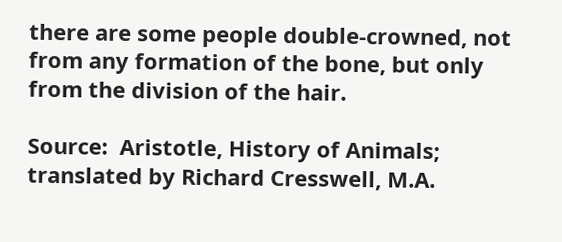there are some people double-crowned, not from any formation of the bone, but only from the division of the hair.

Source:  Aristotle, History of Animals; translated by Richard Cresswell, M.A.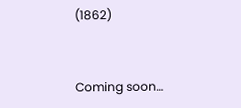(1862)


Coming soon…